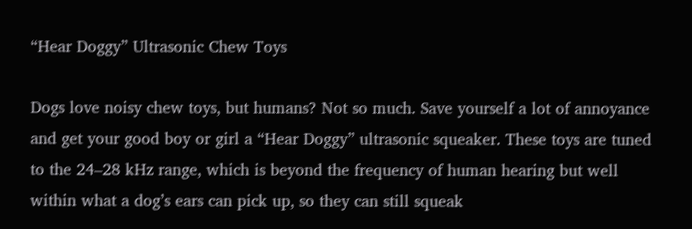“Hear Doggy” Ultrasonic Chew Toys

Dogs love noisy chew toys, but humans? Not so much. Save yourself a lot of annoyance and get your good boy or girl a “Hear Doggy” ultrasonic squeaker. These toys are tuned to the 24–28 kHz range, which is beyond the frequency of human hearing but well within what a dog’s ears can pick up, so they can still squeak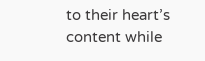to their heart’s content while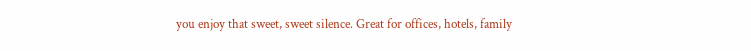you enjoy that sweet, sweet silence. Great for offices, hotels, family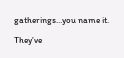gatherings…you name it.

They’ve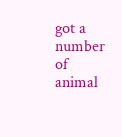got a number of animal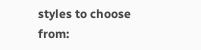styles to choose from: